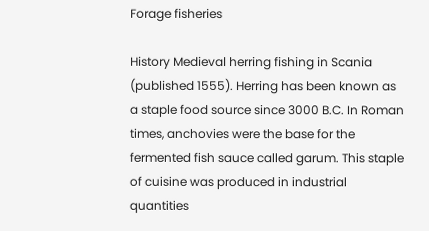Forage fisheries

History Medieval herring fishing in Scania (published 1555). Herring has been known as a staple food source since 3000 B.C. In Roman times, anchovies were the base for the fermented fish sauce called garum. This staple of cuisine was produced in industrial quantities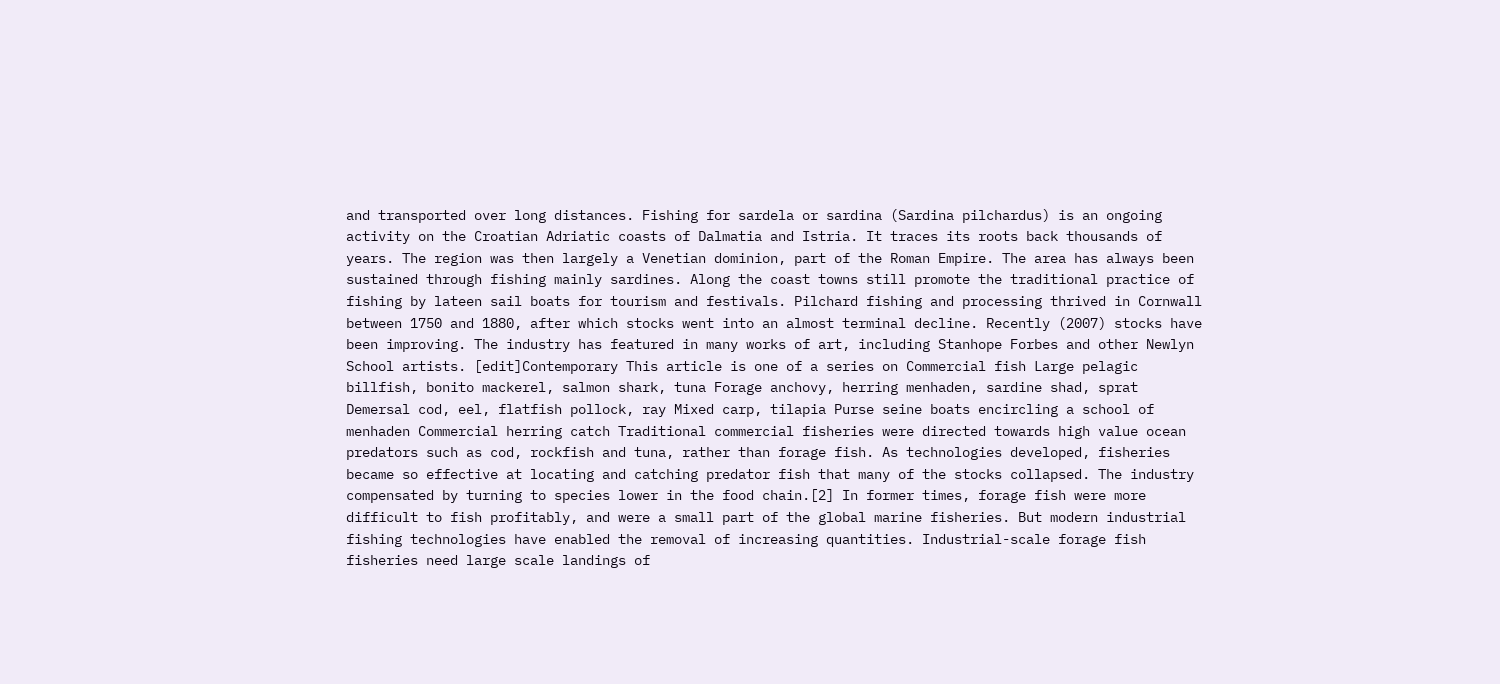and transported over long distances. Fishing for sardela or sardina (Sardina pilchardus) is an ongoing activity on the Croatian Adriatic coasts of Dalmatia and Istria. It traces its roots back thousands of years. The region was then largely a Venetian dominion, part of the Roman Empire. The area has always been sustained through fishing mainly sardines. Along the coast towns still promote the traditional practice of fishing by lateen sail boats for tourism and festivals. Pilchard fishing and processing thrived in Cornwall between 1750 and 1880, after which stocks went into an almost terminal decline. Recently (2007) stocks have been improving. The industry has featured in many works of art, including Stanhope Forbes and other Newlyn School artists. [edit]Contemporary This article is one of a series on Commercial fish Large pelagic billfish, bonito mackerel, salmon shark, tuna Forage anchovy, herring menhaden, sardine shad, sprat Demersal cod, eel, flatfish pollock, ray Mixed carp, tilapia Purse seine boats encircling a school of menhaden Commercial herring catch Traditional commercial fisheries were directed towards high value ocean predators such as cod, rockfish and tuna, rather than forage fish. As technologies developed, fisheries became so effective at locating and catching predator fish that many of the stocks collapsed. The industry compensated by turning to species lower in the food chain.[2] In former times, forage fish were more difficult to fish profitably, and were a small part of the global marine fisheries. But modern industrial fishing technologies have enabled the removal of increasing quantities. Industrial-scale forage fish fisheries need large scale landings of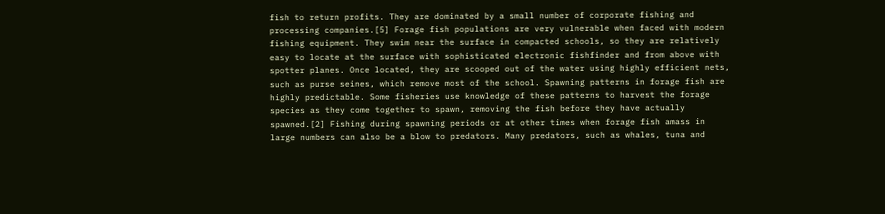fish to return profits. They are dominated by a small number of corporate fishing and processing companies.[5] Forage fish populations are very vulnerable when faced with modern fishing equipment. They swim near the surface in compacted schools, so they are relatively easy to locate at the surface with sophisticated electronic fishfinder and from above with spotter planes. Once located, they are scooped out of the water using highly efficient nets, such as purse seines, which remove most of the school. Spawning patterns in forage fish are highly predictable. Some fisheries use knowledge of these patterns to harvest the forage species as they come together to spawn, removing the fish before they have actually spawned.[2] Fishing during spawning periods or at other times when forage fish amass in large numbers can also be a blow to predators. Many predators, such as whales, tuna and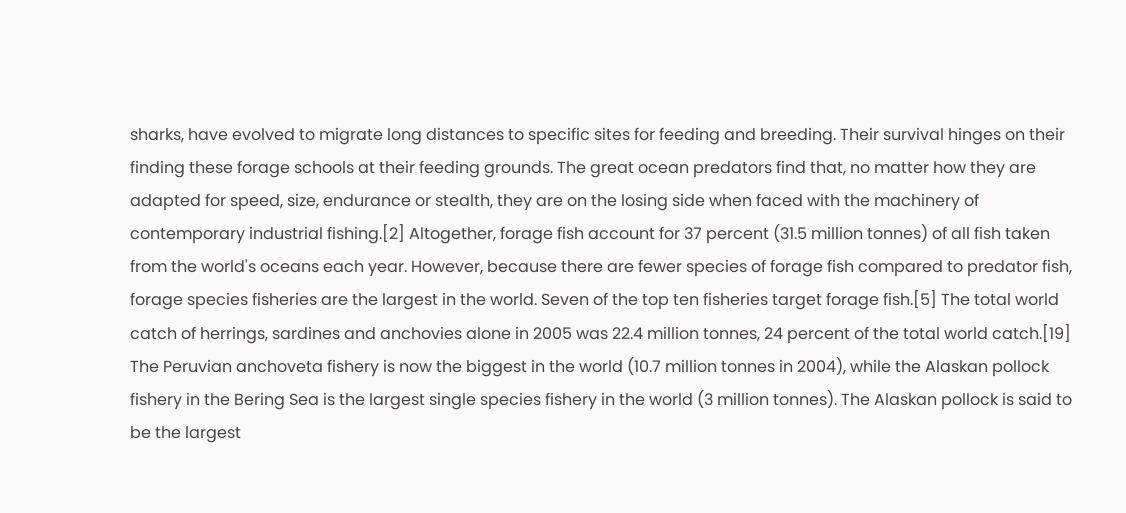sharks, have evolved to migrate long distances to specific sites for feeding and breeding. Their survival hinges on their finding these forage schools at their feeding grounds. The great ocean predators find that, no matter how they are adapted for speed, size, endurance or stealth, they are on the losing side when faced with the machinery of contemporary industrial fishing.[2] Altogether, forage fish account for 37 percent (31.5 million tonnes) of all fish taken from the world's oceans each year. However, because there are fewer species of forage fish compared to predator fish, forage species fisheries are the largest in the world. Seven of the top ten fisheries target forage fish.[5] The total world catch of herrings, sardines and anchovies alone in 2005 was 22.4 million tonnes, 24 percent of the total world catch.[19] The Peruvian anchoveta fishery is now the biggest in the world (10.7 million tonnes in 2004), while the Alaskan pollock fishery in the Bering Sea is the largest single species fishery in the world (3 million tonnes). The Alaskan pollock is said to be the largest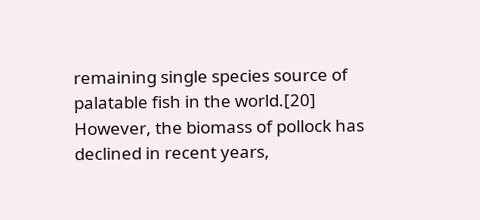remaining single species source of palatable fish in the world.[20] However, the biomass of pollock has declined in recent years,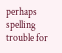perhaps spelling trouble for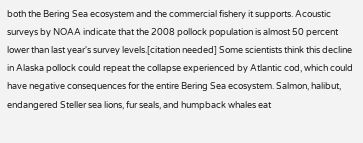both the Bering Sea ecosystem and the commercial fishery it supports. Acoustic surveys by NOAA indicate that the 2008 pollock population is almost 50 percent lower than last year's survey levels.[citation needed] Some scientists think this decline in Alaska pollock could repeat the collapse experienced by Atlantic cod, which could have negative consequences for the entire Bering Sea ecosystem. Salmon, halibut, endangered Steller sea lions, fur seals, and humpback whales eat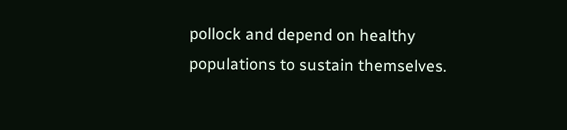pollock and depend on healthy populations to sustain themselves.